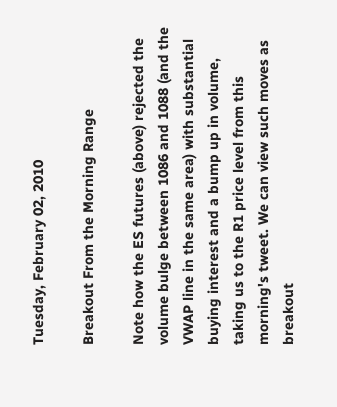Tuesday, February 02, 2010

Breakout From the Morning Range

Note how the ES futures (above) rejected the volume bulge between 1086 and 1088 (and the VWAP line in the same area) with substantial buying interest and a bump up in volume, taking us to the R1 price level from this morning's tweet. We can view such moves as breakout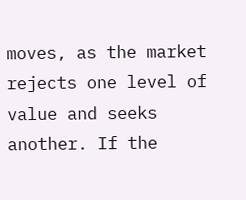moves, as the market rejects one level of value and seeks another. If the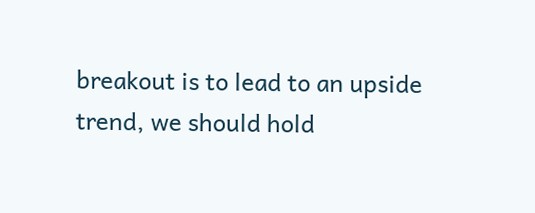breakout is to lead to an upside trend, we should hold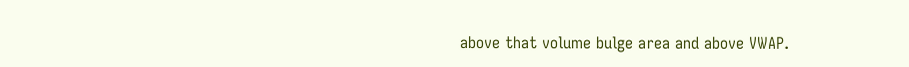above that volume bulge area and above VWAP.